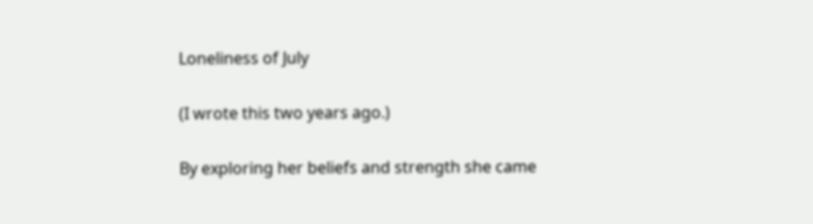Loneliness of July

(I wrote this two years ago.)

By exploring her beliefs and strength she came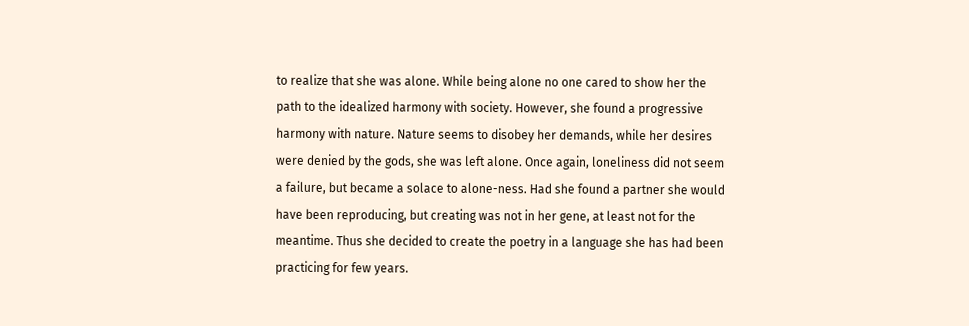to realize that she was alone. While being alone no one cared to show her the path to the idealized harmony with society. However, she found a progressive harmony with nature. Nature seems to disobey her demands, while her desires were denied by the gods, she was left alone. Once again, loneliness did not seem a failure, but became a solace to alone-ness. Had she found a partner she would have been reproducing, but creating was not in her gene, at least not for the meantime. Thus she decided to create the poetry in a language she has had been practicing for few years.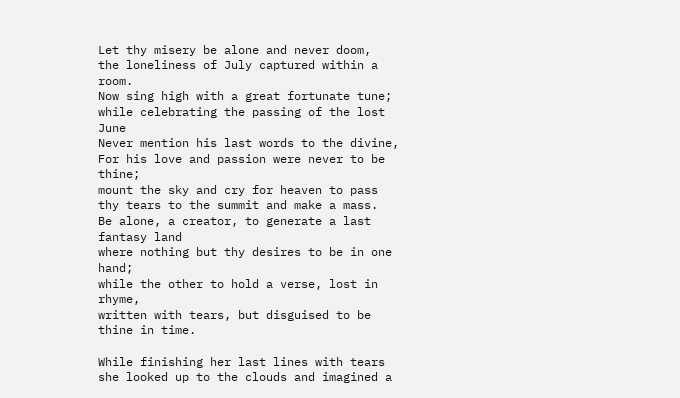Let thy misery be alone and never doom,
the loneliness of July captured within a room.
Now sing high with a great fortunate tune;
while celebrating the passing of the lost June
Never mention his last words to the divine,
For his love and passion were never to be thine;
mount the sky and cry for heaven to pass
thy tears to the summit and make a mass.
Be alone, a creator, to generate a last fantasy land
where nothing but thy desires to be in one hand;
while the other to hold a verse, lost in rhyme,
written with tears, but disguised to be thine in time.

While finishing her last lines with tears she looked up to the clouds and imagined a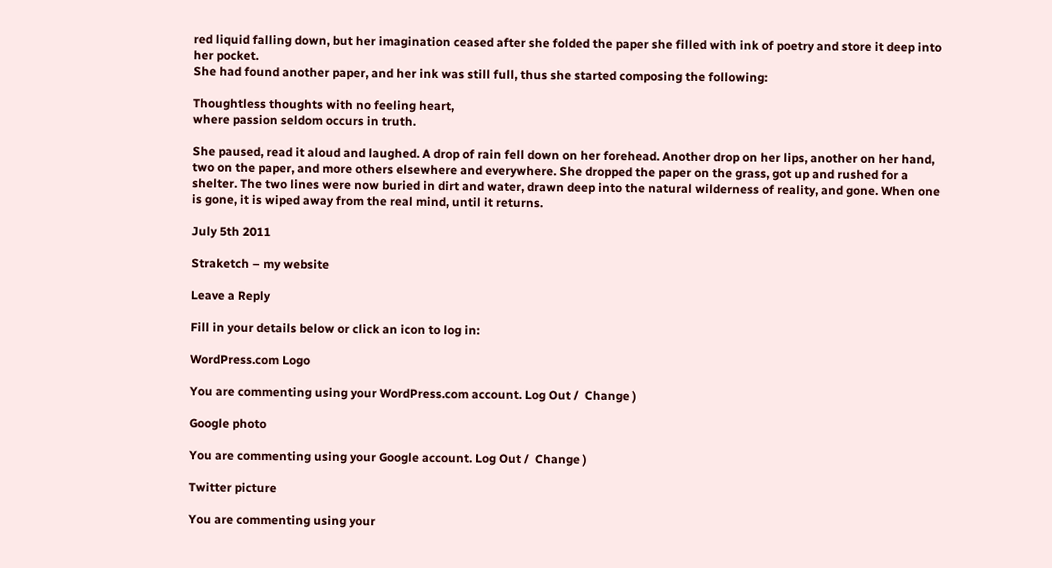red liquid falling down, but her imagination ceased after she folded the paper she filled with ink of poetry and store it deep into her pocket.
She had found another paper, and her ink was still full, thus she started composing the following:

Thoughtless thoughts with no feeling heart,
where passion seldom occurs in truth.

She paused, read it aloud and laughed. A drop of rain fell down on her forehead. Another drop on her lips, another on her hand, two on the paper, and more others elsewhere and everywhere. She dropped the paper on the grass, got up and rushed for a shelter. The two lines were now buried in dirt and water, drawn deep into the natural wilderness of reality, and gone. When one is gone, it is wiped away from the real mind, until it returns.

July 5th 2011

Straketch – my website

Leave a Reply

Fill in your details below or click an icon to log in:

WordPress.com Logo

You are commenting using your WordPress.com account. Log Out /  Change )

Google photo

You are commenting using your Google account. Log Out /  Change )

Twitter picture

You are commenting using your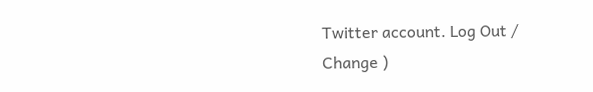Twitter account. Log Out /  Change )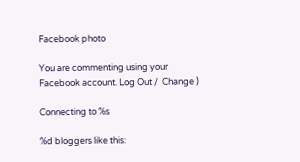Facebook photo

You are commenting using your Facebook account. Log Out /  Change )

Connecting to %s

%d bloggers like this: